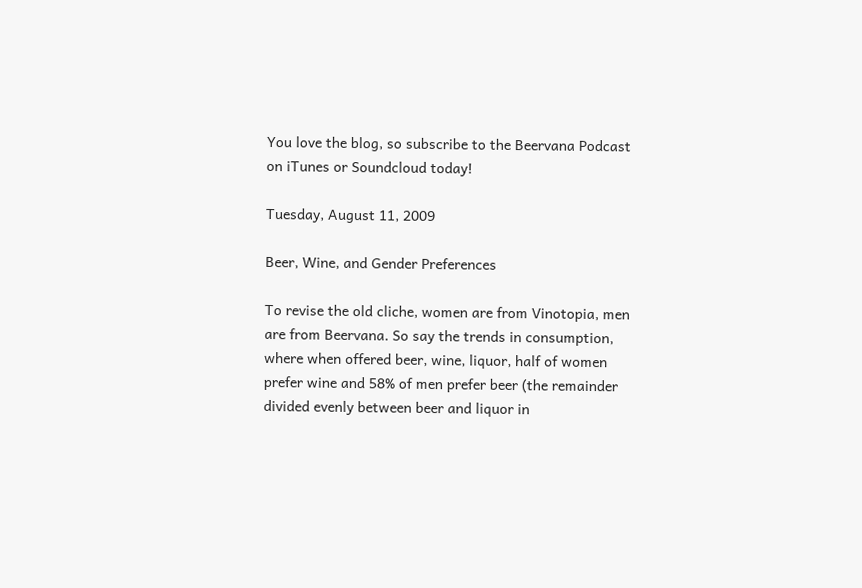You love the blog, so subscribe to the Beervana Podcast on iTunes or Soundcloud today!

Tuesday, August 11, 2009

Beer, Wine, and Gender Preferences

To revise the old cliche, women are from Vinotopia, men are from Beervana. So say the trends in consumption, where when offered beer, wine, liquor, half of women prefer wine and 58% of men prefer beer (the remainder divided evenly between beer and liquor in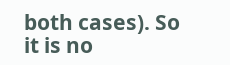both cases). So it is no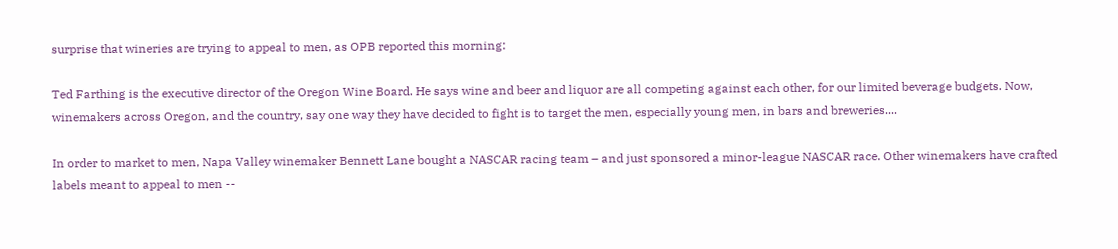surprise that wineries are trying to appeal to men, as OPB reported this morning:

Ted Farthing is the executive director of the Oregon Wine Board. He says wine and beer and liquor are all competing against each other, for our limited beverage budgets. Now, winemakers across Oregon, and the country, say one way they have decided to fight is to target the men, especially young men, in bars and breweries....

In order to market to men, Napa Valley winemaker Bennett Lane bought a NASCAR racing team – and just sponsored a minor-league NASCAR race. Other winemakers have crafted labels meant to appeal to men --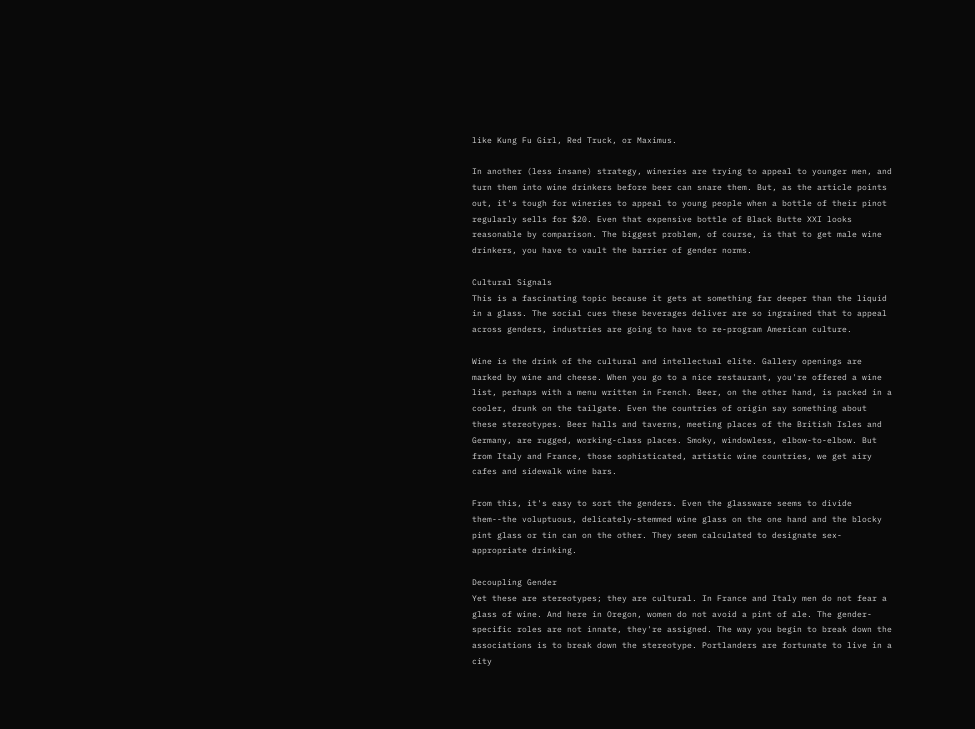like Kung Fu Girl, Red Truck, or Maximus.

In another (less insane) strategy, wineries are trying to appeal to younger men, and turn them into wine drinkers before beer can snare them. But, as the article points out, it's tough for wineries to appeal to young people when a bottle of their pinot regularly sells for $20. Even that expensive bottle of Black Butte XXI looks reasonable by comparison. The biggest problem, of course, is that to get male wine drinkers, you have to vault the barrier of gender norms.

Cultural Signals
This is a fascinating topic because it gets at something far deeper than the liquid in a glass. The social cues these beverages deliver are so ingrained that to appeal across genders, industries are going to have to re-program American culture.

Wine is the drink of the cultural and intellectual elite. Gallery openings are marked by wine and cheese. When you go to a nice restaurant, you're offered a wine list, perhaps with a menu written in French. Beer, on the other hand, is packed in a cooler, drunk on the tailgate. Even the countries of origin say something about these stereotypes. Beer halls and taverns, meeting places of the British Isles and Germany, are rugged, working-class places. Smoky, windowless, elbow-to-elbow. But from Italy and France, those sophisticated, artistic wine countries, we get airy cafes and sidewalk wine bars.

From this, it's easy to sort the genders. Even the glassware seems to divide them--the voluptuous, delicately-stemmed wine glass on the one hand and the blocky pint glass or tin can on the other. They seem calculated to designate sex-appropriate drinking.

Decoupling Gender
Yet these are stereotypes; they are cultural. In France and Italy men do not fear a glass of wine. And here in Oregon, women do not avoid a pint of ale. The gender-specific roles are not innate, they're assigned. The way you begin to break down the associations is to break down the stereotype. Portlanders are fortunate to live in a city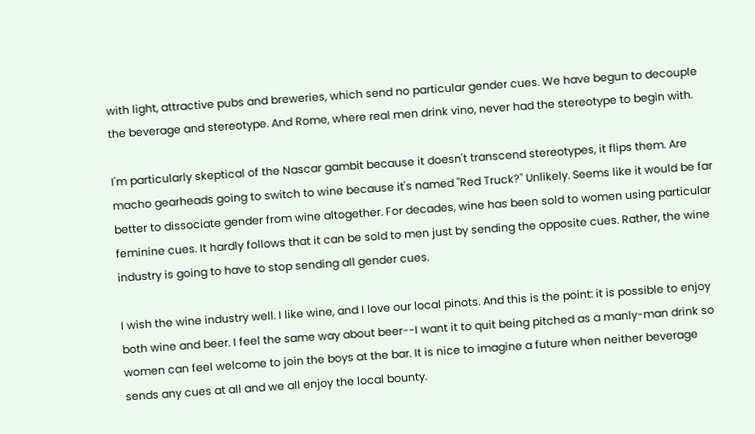with light, attractive pubs and breweries, which send no particular gender cues. We have begun to decouple the beverage and stereotype. And Rome, where real men drink vino, never had the stereotype to begin with.

I'm particularly skeptical of the Nascar gambit because it doesn't transcend stereotypes, it flips them. Are macho gearheads going to switch to wine because it's named "Red Truck?" Unlikely. Seems like it would be far better to dissociate gender from wine altogether. For decades, wine has been sold to women using particular feminine cues. It hardly follows that it can be sold to men just by sending the opposite cues. Rather, the wine industry is going to have to stop sending all gender cues.

I wish the wine industry well. I like wine, and I love our local pinots. And this is the point: it is possible to enjoy both wine and beer. I feel the same way about beer--I want it to quit being pitched as a manly-man drink so women can feel welcome to join the boys at the bar. It is nice to imagine a future when neither beverage sends any cues at all and we all enjoy the local bounty.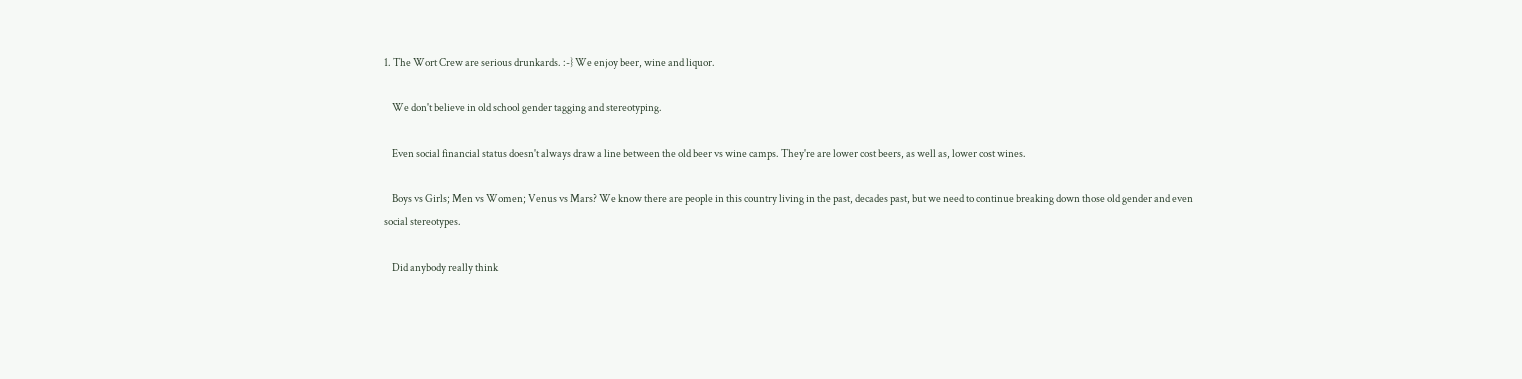1. The Wort Crew are serious drunkards. :-} We enjoy beer, wine and liquor.

    We don't believe in old school gender tagging and stereotyping.

    Even social financial status doesn't always draw a line between the old beer vs wine camps. They're are lower cost beers, as well as, lower cost wines.

    Boys vs Girls; Men vs Women; Venus vs Mars? We know there are people in this country living in the past, decades past, but we need to continue breaking down those old gender and even social stereotypes.

    Did anybody really think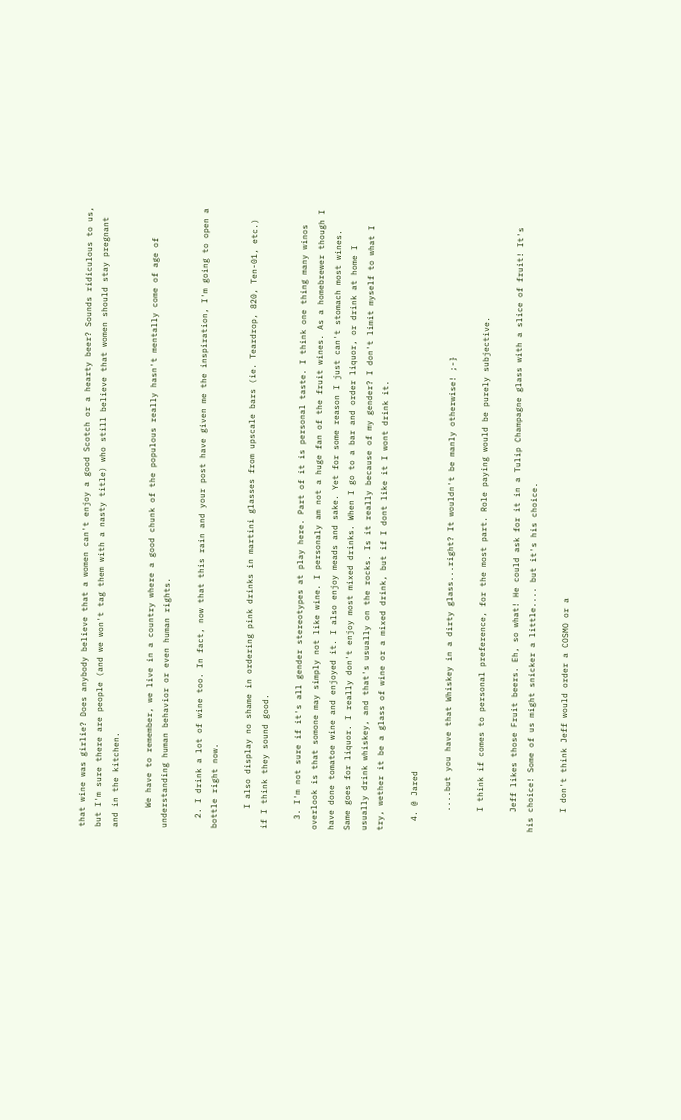that wine was girlie? Does anybody believe that a women can't enjoy a good Scotch or a hearty beer? Sounds ridiculous to us, but I'm sure there are people (and we won't tag them with a nasty title) who still believe that women should stay pregnant and in the kitchen.

    We have to remember, we live in a country where a good chunk of the populous really hasn't mentally come of age of understanding human behavior or even human rights.

  2. I drink a lot of wine too. In fact, now that this rain and your post have given me the inspiration, I'm going to open a bottle right now.

    I also display no shame in ordering pink drinks in martini glasses from upscale bars (ie. Teardrop, 820, Ten-01, etc.) if I think they sound good.

  3. I'm not sure if it's all gender stereotypes at play here. Part of it is personal taste. I think one thing many winos overlook is that somone may simply not like wine. I personaly am not a huge fan of the fruit wines. As a homebrewer though I have done tomatoe wine and enjoyed it. I also enjoy meads and sake. Yet for some reason I just can't stomach most wines. Same goes for liquor. I really don't enjoy most mixed drinks. When I go to a bar and order liquor, or drink at home I usually drink whiskey, and that's usually on the rocks. Is it really because of my gender? I don't limit myself to what I try, wether it be a glass of wine or a mixed drink, but if I dont like it I wont drink it.

  4. @ Jared

    ....but you have that Whiskey in a dirty glass...right? It wouldn't be manly otherwise! ;-}

    I think if comes to personal preference, for the most part. Role paying would be purely subjective.

    Jeff likes those Fruit beers. Eh, so what! He could ask for it in a Tulip Champagne glass with a slice of fruit! It's his choice! Some of us might snicker a little.... but it's his choice.

    I don't think Jeff would order a COSMO or a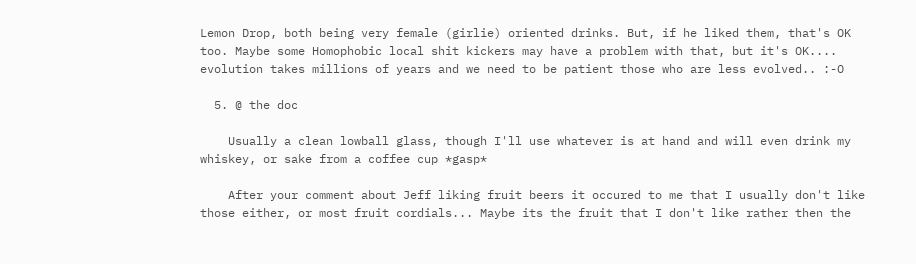Lemon Drop, both being very female (girlie) oriented drinks. But, if he liked them, that's OK too. Maybe some Homophobic local shit kickers may have a problem with that, but it's OK.... evolution takes millions of years and we need to be patient those who are less evolved.. :-O

  5. @ the doc

    Usually a clean lowball glass, though I'll use whatever is at hand and will even drink my whiskey, or sake from a coffee cup *gasp*

    After your comment about Jeff liking fruit beers it occured to me that I usually don't like those either, or most fruit cordials... Maybe its the fruit that I don't like rather then the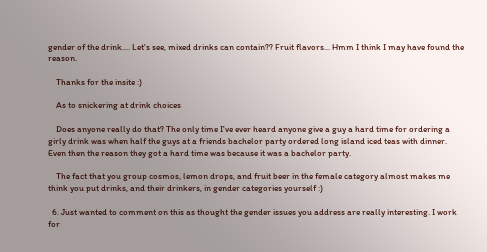gender of the drink.... Let's see, mixed drinks can contain?? Fruit flavors... Hmm I think I may have found the reason.

    Thanks for the insite :)

    As to snickering at drink choices

    Does anyone really do that? The only time I've ever heard anyone give a guy a hard time for ordering a girly drink was when half the guys at a friends bachelor party ordered long island iced teas with dinner. Even then the reason they got a hard time was because it was a bachelor party.

    The fact that you group cosmos, lemon drops, and fruit beer in the female category almost makes me think you put drinks, and their drinkers, in gender categories yourself :)

  6. Just wanted to comment on this as thought the gender issues you address are really interesting. I work for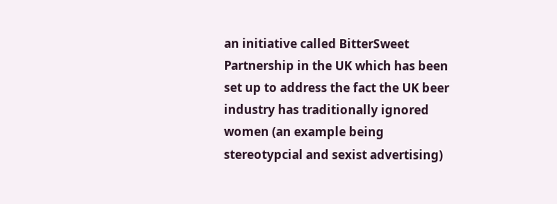an initiative called BitterSweet Partnership in the UK which has been set up to address the fact the UK beer industry has traditionally ignored women (an example being stereotypcial and sexist advertising)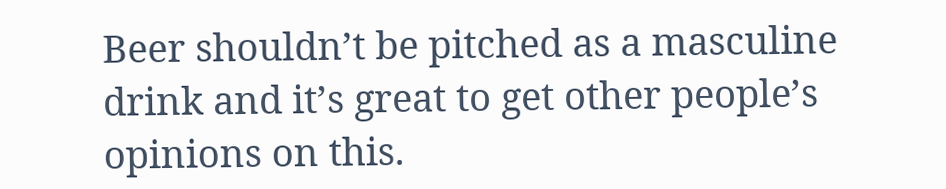Beer shouldn’t be pitched as a masculine drink and it’s great to get other people’s opinions on this.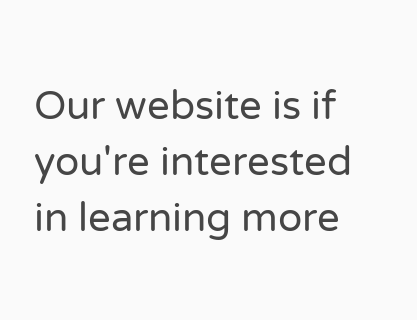Our website is if you're interested in learning more